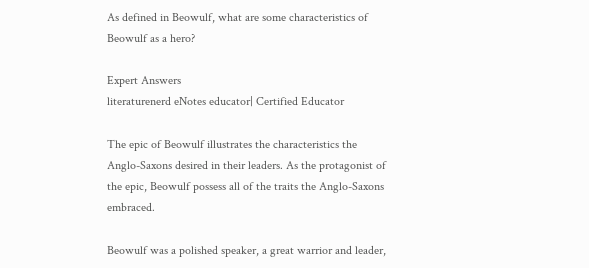As defined in Beowulf, what are some characteristics of Beowulf as a hero?

Expert Answers
literaturenerd eNotes educator| Certified Educator

The epic of Beowulf illustrates the characteristics the Anglo-Saxons desired in their leaders. As the protagonist of the epic, Beowulf possess all of the traits the Anglo-Saxons embraced.

Beowulf was a polished speaker, a great warrior and leader,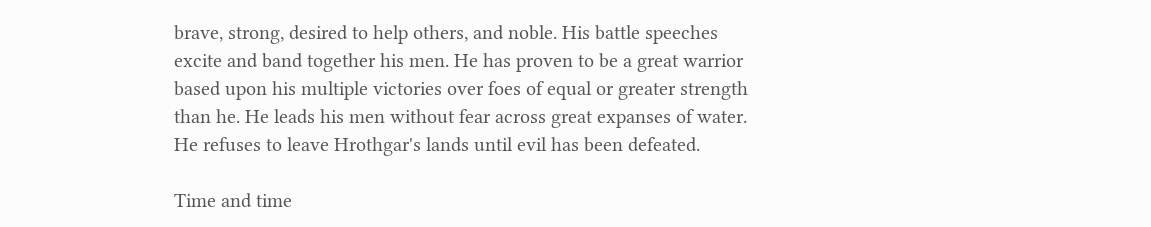brave, strong, desired to help others, and noble. His battle speeches excite and band together his men. He has proven to be a great warrior based upon his multiple victories over foes of equal or greater strength than he. He leads his men without fear across great expanses of water. He refuses to leave Hrothgar's lands until evil has been defeated.

Time and time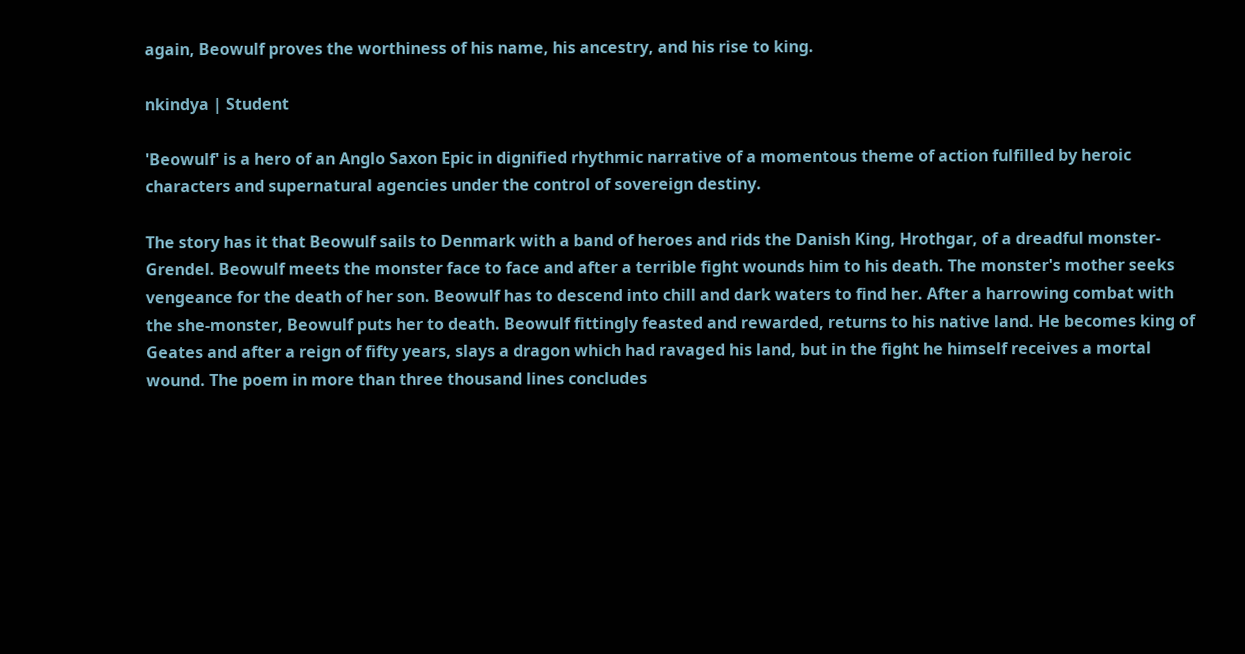again, Beowulf proves the worthiness of his name, his ancestry, and his rise to king.

nkindya | Student

'Beowulf' is a hero of an Anglo Saxon Epic in dignified rhythmic narrative of a momentous theme of action fulfilled by heroic characters and supernatural agencies under the control of sovereign destiny.

The story has it that Beowulf sails to Denmark with a band of heroes and rids the Danish King, Hrothgar, of a dreadful monster- Grendel. Beowulf meets the monster face to face and after a terrible fight wounds him to his death. The monster's mother seeks vengeance for the death of her son. Beowulf has to descend into chill and dark waters to find her. After a harrowing combat with the she-monster, Beowulf puts her to death. Beowulf fittingly feasted and rewarded, returns to his native land. He becomes king of Geates and after a reign of fifty years, slays a dragon which had ravaged his land, but in the fight he himself receives a mortal wound. The poem in more than three thousand lines concludes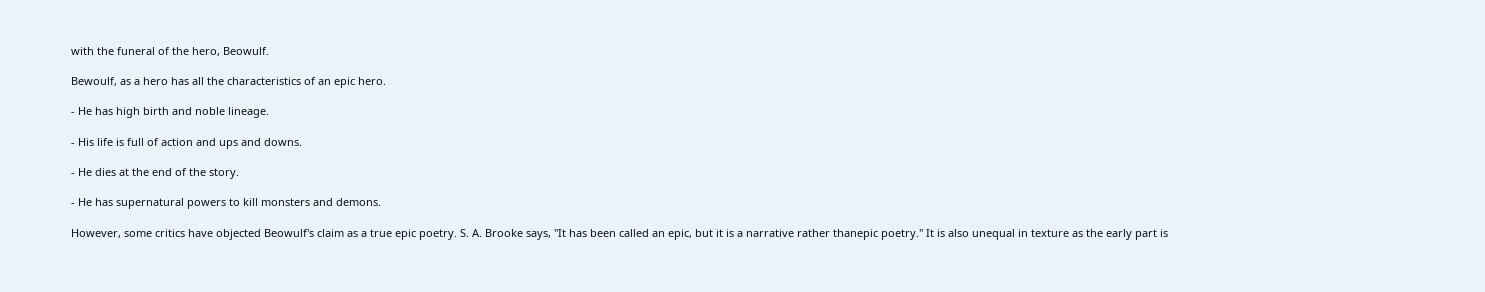with the funeral of the hero, Beowulf.

Bewoulf, as a hero has all the characteristics of an epic hero.

- He has high birth and noble lineage.

- His life is full of action and ups and downs.

- He dies at the end of the story.

- He has supernatural powers to kill monsters and demons.

However, some critics have objected Beowulf's claim as a true epic poetry. S. A. Brooke says, "It has been called an epic, but it is a narrative rather thanepic poetry." It is also unequal in texture as the early part is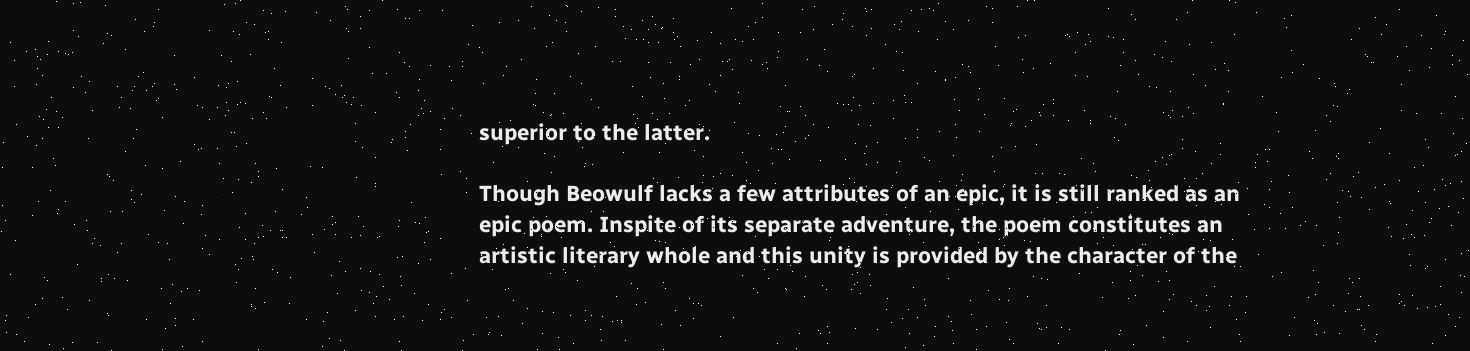superior to the latter.

Though Beowulf lacks a few attributes of an epic, it is still ranked as an epic poem. Inspite of its separate adventure, the poem constitutes an artistic literary whole and this unity is provided by the character of the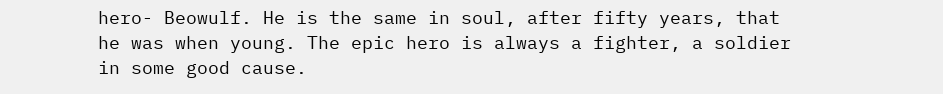hero- Beowulf. He is the same in soul, after fifty years, that he was when young. The epic hero is always a fighter, a soldier in some good cause.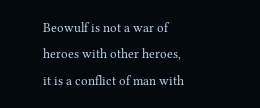Beowulf is not a war of heroes with other heroes, it is a conflict of man with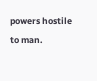powers hostile to man.